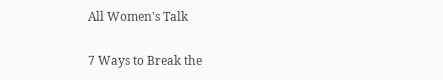All Women's Talk

7 Ways to Break the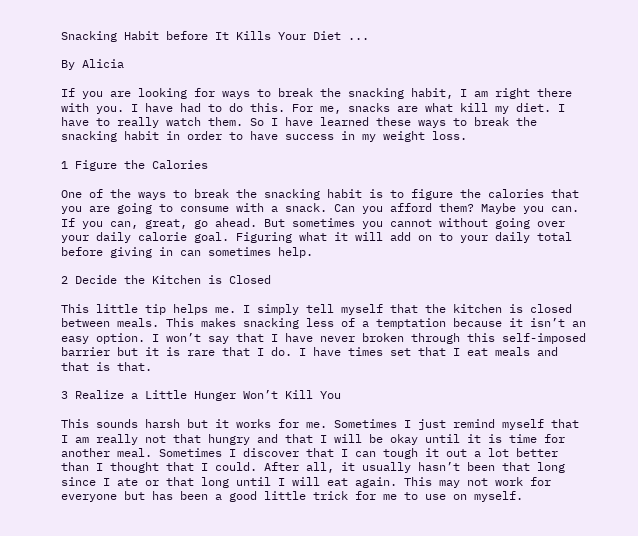Snacking Habit before It Kills Your Diet ...

By Alicia

If you are looking for ways to break the snacking habit, I am right there with you. I have had to do this. For me, snacks are what kill my diet. I have to really watch them. So I have learned these ways to break the snacking habit in order to have success in my weight loss.

1 Figure the Calories

One of the ways to break the snacking habit is to figure the calories that you are going to consume with a snack. Can you afford them? Maybe you can. If you can, great, go ahead. But sometimes you cannot without going over your daily calorie goal. Figuring what it will add on to your daily total before giving in can sometimes help.

2 Decide the Kitchen is Closed

This little tip helps me. I simply tell myself that the kitchen is closed between meals. This makes snacking less of a temptation because it isn’t an easy option. I won’t say that I have never broken through this self-imposed barrier but it is rare that I do. I have times set that I eat meals and that is that.

3 Realize a Little Hunger Won’t Kill You

This sounds harsh but it works for me. Sometimes I just remind myself that I am really not that hungry and that I will be okay until it is time for another meal. Sometimes I discover that I can tough it out a lot better than I thought that I could. After all, it usually hasn’t been that long since I ate or that long until I will eat again. This may not work for everyone but has been a good little trick for me to use on myself.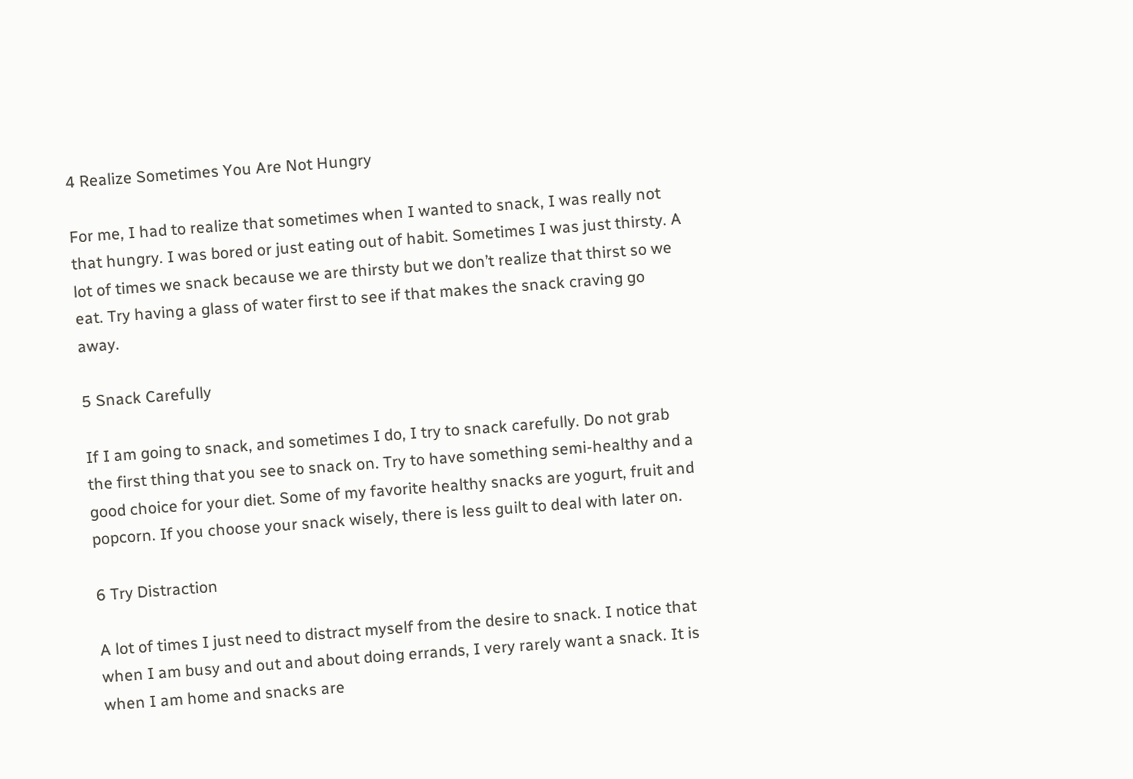4 Realize Sometimes You Are Not Hungry

For me, I had to realize that sometimes when I wanted to snack, I was really not that hungry. I was bored or just eating out of habit. Sometimes I was just thirsty. A lot of times we snack because we are thirsty but we don’t realize that thirst so we eat. Try having a glass of water first to see if that makes the snack craving go away.

5 Snack Carefully

If I am going to snack, and sometimes I do, I try to snack carefully. Do not grab the first thing that you see to snack on. Try to have something semi-healthy and a good choice for your diet. Some of my favorite healthy snacks are yogurt, fruit and popcorn. If you choose your snack wisely, there is less guilt to deal with later on.

6 Try Distraction

A lot of times I just need to distract myself from the desire to snack. I notice that when I am busy and out and about doing errands, I very rarely want a snack. It is when I am home and snacks are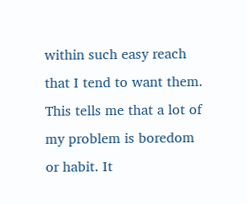within such easy reach that I tend to want them. This tells me that a lot of my problem is boredom or habit. It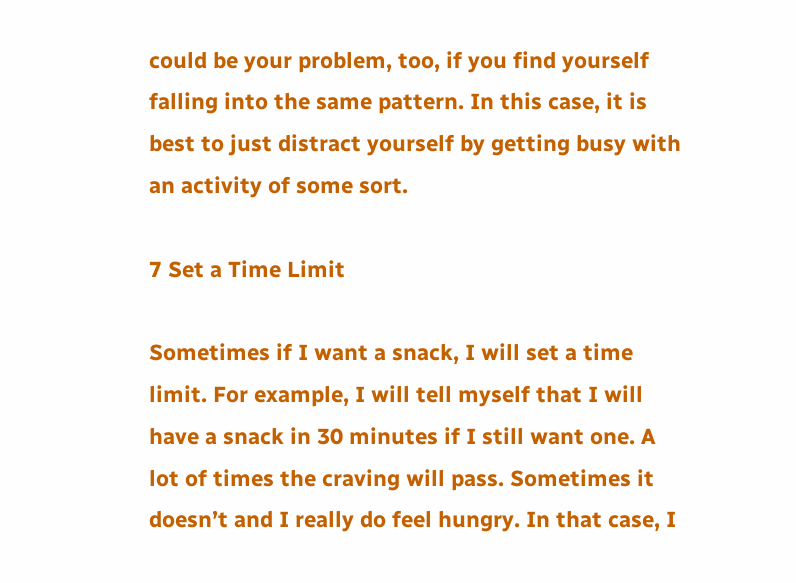could be your problem, too, if you find yourself falling into the same pattern. In this case, it is best to just distract yourself by getting busy with an activity of some sort.

7 Set a Time Limit

Sometimes if I want a snack, I will set a time limit. For example, I will tell myself that I will have a snack in 30 minutes if I still want one. A lot of times the craving will pass. Sometimes it doesn’t and I really do feel hungry. In that case, I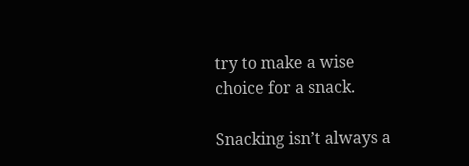try to make a wise choice for a snack.

Snacking isn’t always a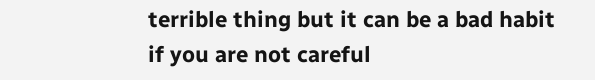terrible thing but it can be a bad habit if you are not careful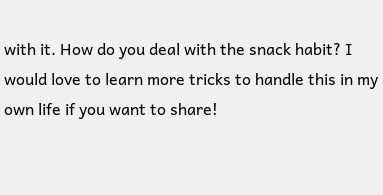with it. How do you deal with the snack habit? I would love to learn more tricks to handle this in my own life if you want to share!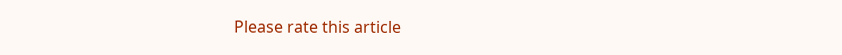Please rate this article